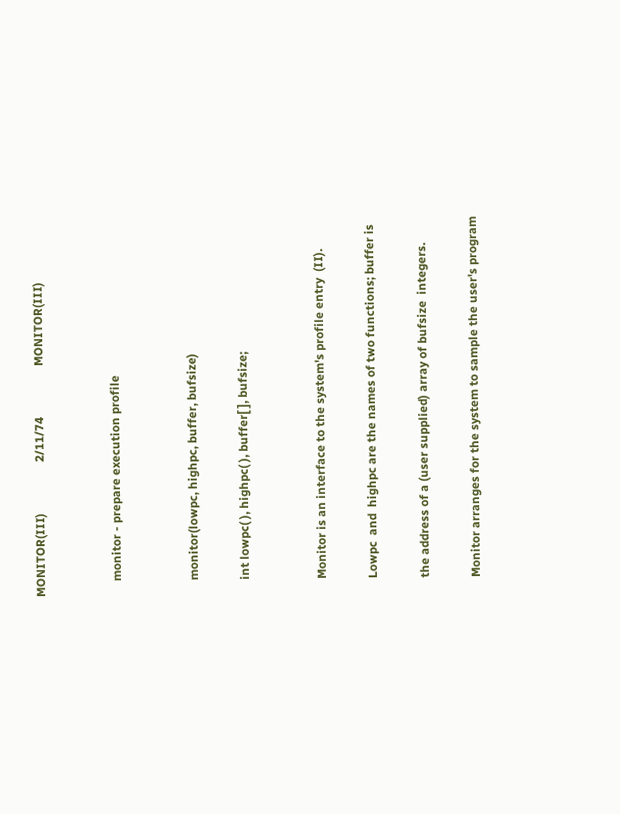MONITOR(III)                 2/11/74                 MONITOR(III)


     monitor - prepare execution profile


     monitor(lowpc, highpc, buffer, bufsize)

     int lowpc( ), highpc( ), buffer[ ], bufsize;


     Monitor is an interface to the system's profile entry  (II).

     Lowpc  and  highpc are the names of two functions; buffer is

     the address of a (user supplied) array of bufsize  integers.

     Monitor arranges for the system to sample the user's program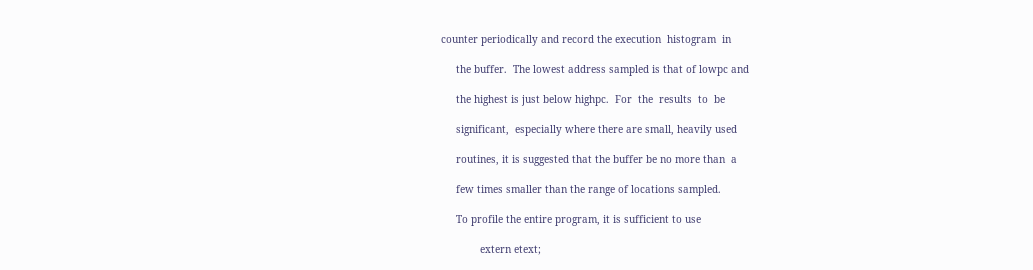counter periodically and record the execution  histogram  in

     the buffer.  The lowest address sampled is that of lowpc and

     the highest is just below highpc.  For  the  results  to  be

     significant,  especially where there are small, heavily used

     routines, it is suggested that the buffer be no more than  a

     few times smaller than the range of locations sampled.

     To profile the entire program, it is sufficient to use

             extern etext;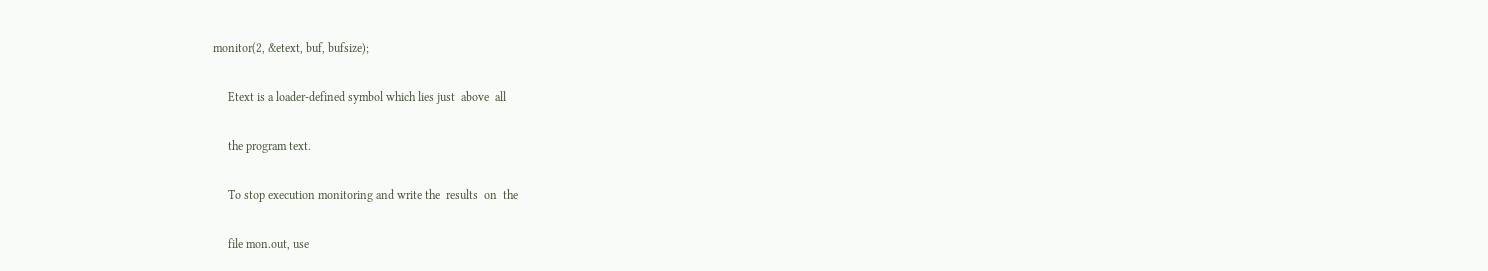monitor(2, &etext, buf, bufsize);

     Etext is a loader-defined symbol which lies just  above  all

     the program text.

     To stop execution monitoring and write the  results  on  the

     file mon.out, use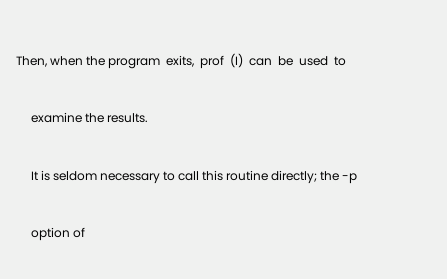Then, when the program  exits,  prof  (I)  can  be  used  to

     examine the results.

     It is seldom necessary to call this routine directly; the -p

     option of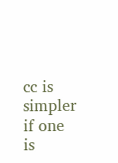cc is simpler if one is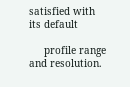satisfied with its default

     profile range and resolution.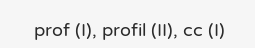prof (I), profil (II), cc (I)